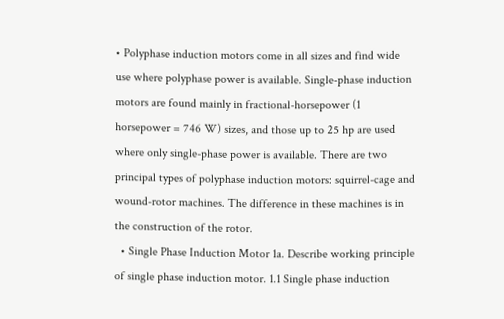• Polyphase induction motors come in all sizes and find wide use where polyphase power is available. Single-phase induction motors are found mainly in fractional-horsepower (1 horsepower = 746 W) sizes, and those up to 25 hp are used where only single-phase power is available. There are two principal types of polyphase induction motors: squirrel-cage and wound-rotor machines. The difference in these machines is in the construction of the rotor.
  • Single Phase Induction Motor 1a. Describe working principle of single phase induction motor. 1.1 Single phase induction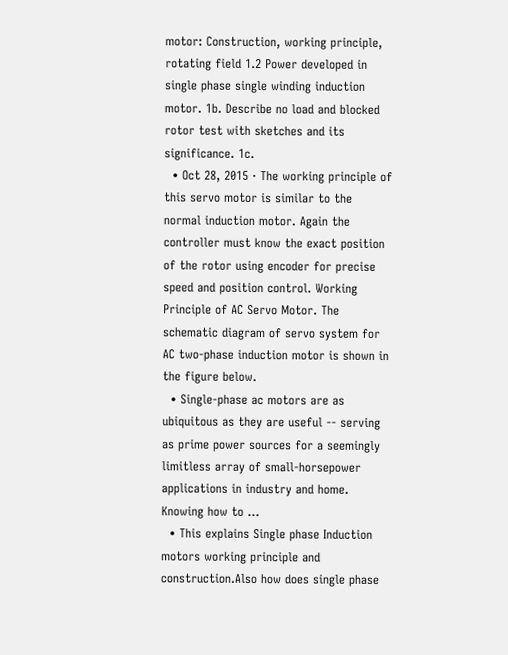motor: Construction, working principle, rotating field 1.2 Power developed in single phase single winding induction motor. 1b. Describe no load and blocked rotor test with sketches and its significance. 1c.
  • Oct 28, 2015 · The working principle of this servo motor is similar to the normal induction motor. Again the controller must know the exact position of the rotor using encoder for precise speed and position control. Working Principle of AC Servo Motor. The schematic diagram of servo system for AC two-phase induction motor is shown in the figure below.
  • Single-phase ac motors are as ubiquitous as they are useful -- serving as prime power sources for a seemingly limitless array of small-horsepower applications in industry and home. Knowing how to ...
  • This explains Single phase Induction motors working principle and construction.Also how does single phase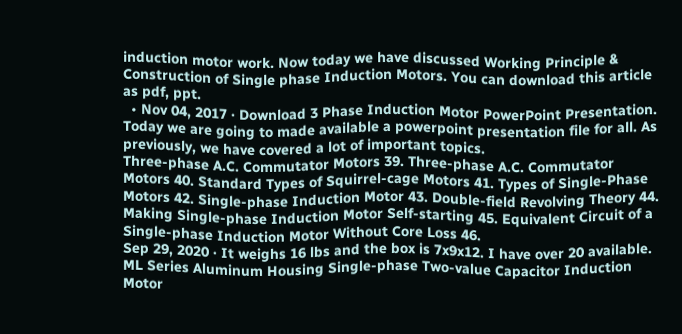induction motor work. Now today we have discussed Working Principle & Construction of Single phase Induction Motors. You can download this article as pdf, ppt.
  • Nov 04, 2017 · Download 3 Phase Induction Motor PowerPoint Presentation. Today we are going to made available a powerpoint presentation file for all. As previously, we have covered a lot of important topics.
Three-phase A.C. Commutator Motors 39. Three-phase A.C. Commutator Motors 40. Standard Types of Squirrel-cage Motors 41. Types of Single-Phase Motors 42. Single-phase Induction Motor 43. Double-field Revolving Theory 44. Making Single-phase Induction Motor Self-starting 45. Equivalent Circuit of a Single-phase Induction Motor Without Core Loss 46.
Sep 29, 2020 · It weighs 16 lbs and the box is 7x9x12. I have over 20 available. ML Series Aluminum Housing Single-phase Two-value Capacitor Induction Motor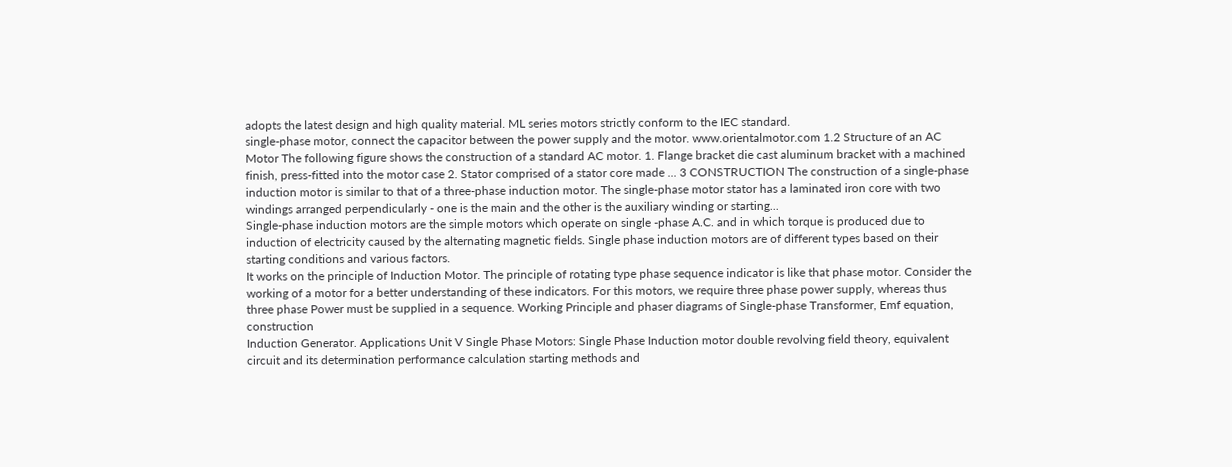adopts the latest design and high quality material. ML series motors strictly conform to the IEC standard.
single-phase motor, connect the capacitor between the power supply and the motor. www.orientalmotor.com 1.2 Structure of an AC Motor The following figure shows the construction of a standard AC motor. 1. Flange bracket die cast aluminum bracket with a machined finish, press-fitted into the motor case 2. Stator comprised of a stator core made ... 3 CONSTRUCTION The construction of a single-phase induction motor is similar to that of a three-phase induction motor. The single-phase motor stator has a laminated iron core with two windings arranged perpendicularly - one is the main and the other is the auxiliary winding or starting...
Single-phase induction motors are the simple motors which operate on single -phase A.C. and in which torque is produced due to induction of electricity caused by the alternating magnetic fields. Single phase induction motors are of different types based on their starting conditions and various factors.
It works on the principle of Induction Motor. The principle of rotating type phase sequence indicator is like that phase motor. Consider the working of a motor for a better understanding of these indicators. For this motors, we require three phase power supply, whereas thus three phase Power must be supplied in a sequence. Working Principle and phaser diagrams of Single-phase Transformer, Emf equation, construction
Induction Generator. Applications Unit V Single Phase Motors: Single Phase Induction motor double revolving field theory, equivalent circuit and its determination performance calculation starting methods and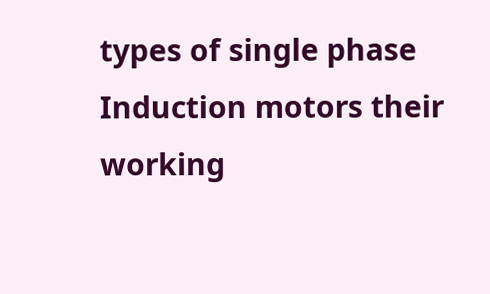types of single phase Induction motors their working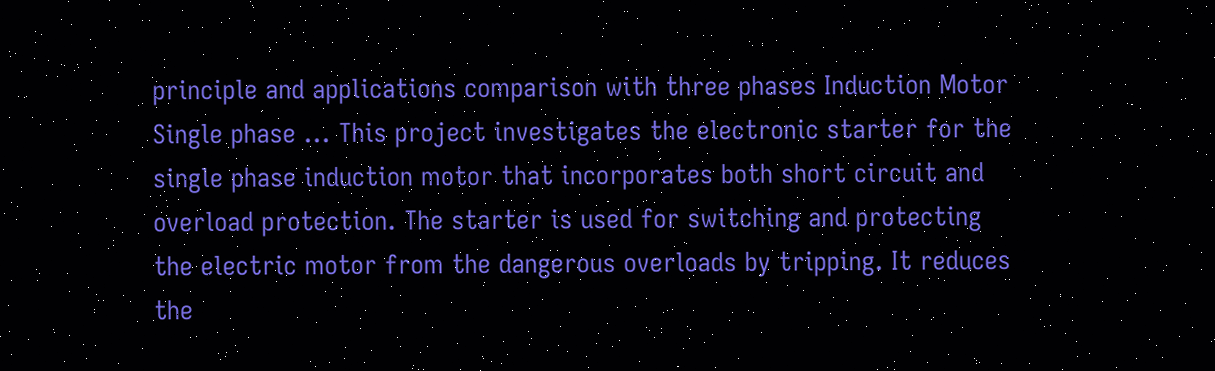principle and applications comparison with three phases Induction Motor Single phase ... This project investigates the electronic starter for the single phase induction motor that incorporates both short circuit and overload protection. The starter is used for switching and protecting the electric motor from the dangerous overloads by tripping. It reduces the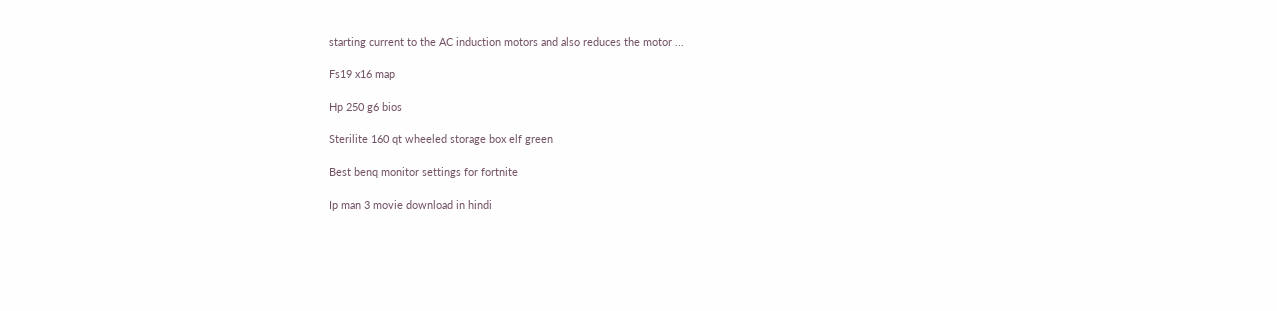starting current to the AC induction motors and also reduces the motor ...

Fs19 x16 map

Hp 250 g6 bios

Sterilite 160 qt wheeled storage box elf green

Best benq monitor settings for fortnite

Ip man 3 movie download in hindi